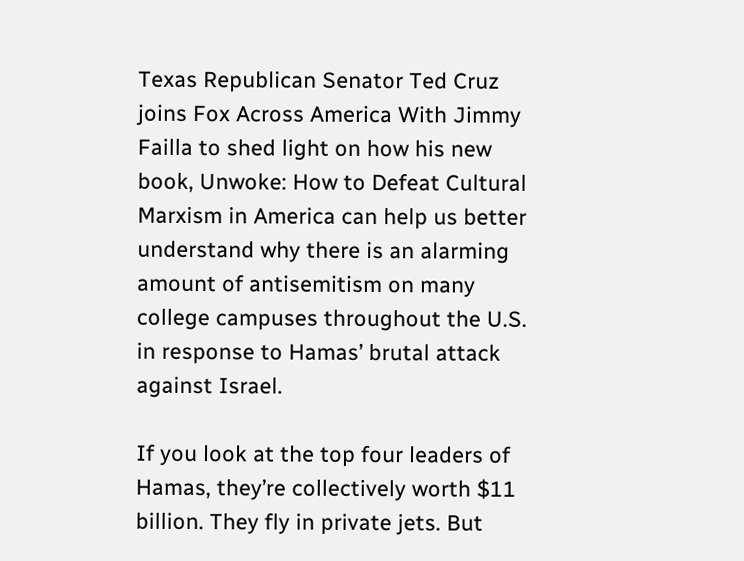Texas Republican Senator Ted Cruz joins Fox Across America With Jimmy Failla to shed light on how his new book, Unwoke: How to Defeat Cultural Marxism in America can help us better understand why there is an alarming amount of antisemitism on many college campuses throughout the U.S. in response to Hamas’ brutal attack against Israel.

If you look at the top four leaders of Hamas, they’re collectively worth $11 billion. They fly in private jets. But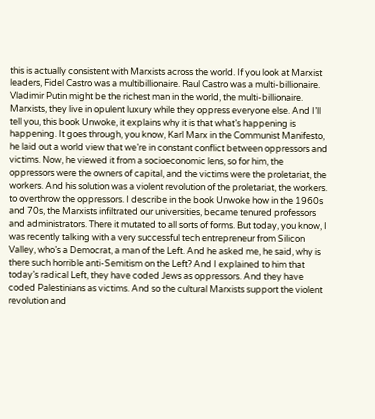this is actually consistent with Marxists across the world. If you look at Marxist leaders, Fidel Castro was a multibillionaire. Raul Castro was a multi-billionaire. Vladimir Putin might be the richest man in the world, the multi-billionaire. Marxists, they live in opulent luxury while they oppress everyone else. And I’ll tell you, this book Unwoke, it explains why it is that what’s happening is happening. It goes through, you know, Karl Marx in the Communist Manifesto, he laid out a world view that we’re in constant conflict between oppressors and victims. Now, he viewed it from a socioeconomic lens, so for him, the oppressors were the owners of capital, and the victims were the proletariat, the workers. And his solution was a violent revolution of the proletariat, the workers. to overthrow the oppressors. I describe in the book Unwoke how in the 1960s and 70s, the Marxists infiltrated our universities, became tenured professors and administrators. There it mutated to all sorts of forms. But today, you know, I was recently talking with a very successful tech entrepreneur from Silicon Valley, who’s a Democrat, a man of the Left. And he asked me, he said, why is there such horrible anti-Semitism on the Left? And I explained to him that today’s radical Left, they have coded Jews as oppressors. And they have coded Palestinians as victims. And so the cultural Marxists support the violent revolution and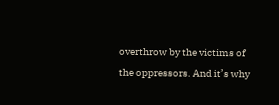overthrow by the victims of the oppressors. And it’s why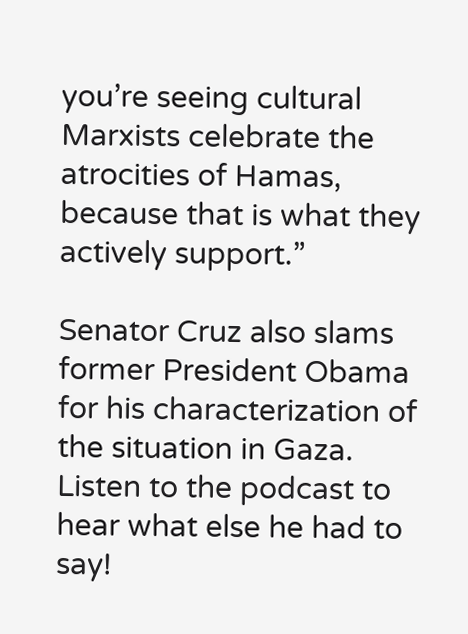you’re seeing cultural Marxists celebrate the atrocities of Hamas, because that is what they actively support.”

Senator Cruz also slams former President Obama for his characterization of the situation in Gaza. Listen to the podcast to hear what else he had to say!